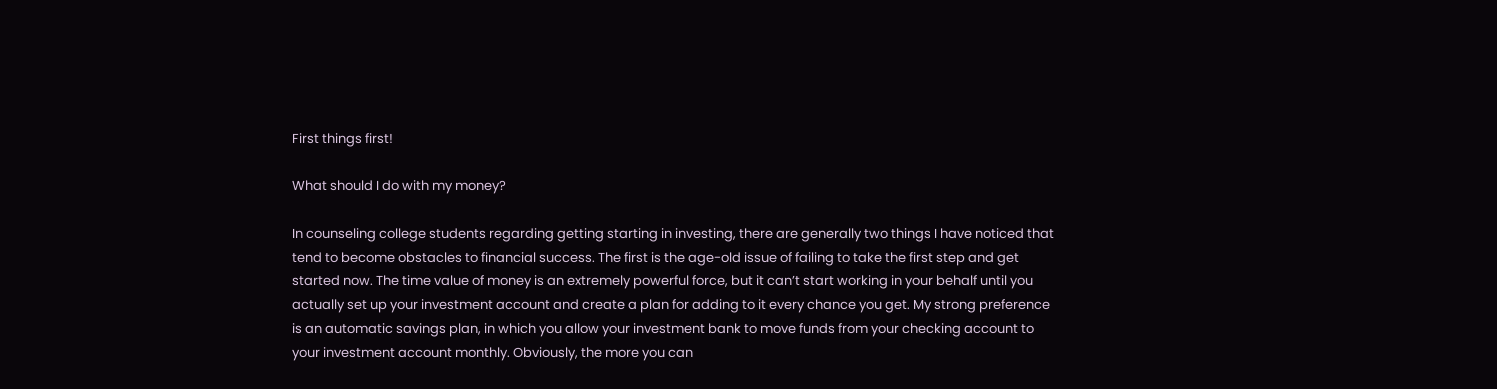First things first!

What should I do with my money?

In counseling college students regarding getting starting in investing, there are generally two things I have noticed that tend to become obstacles to financial success. The first is the age-old issue of failing to take the first step and get started now. The time value of money is an extremely powerful force, but it can’t start working in your behalf until you actually set up your investment account and create a plan for adding to it every chance you get. My strong preference is an automatic savings plan, in which you allow your investment bank to move funds from your checking account to your investment account monthly. Obviously, the more you can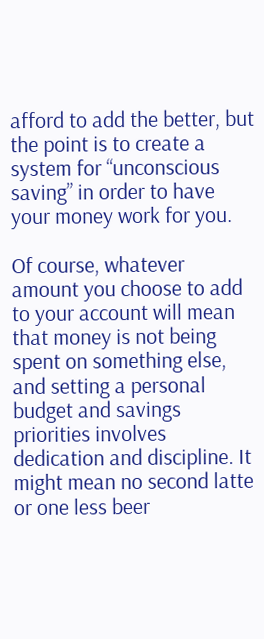afford to add the better, but the point is to create a system for “unconscious saving” in order to have your money work for you.

Of course, whatever amount you choose to add to your account will mean that money is not being spent on something else, and setting a personal budget and savings priorities involves dedication and discipline. It might mean no second latte or one less beer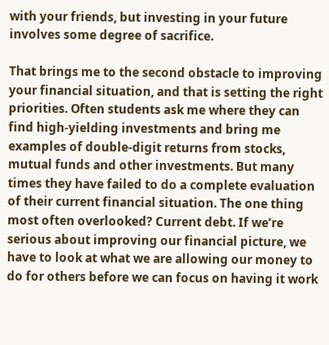with your friends, but investing in your future involves some degree of sacrifice.

That brings me to the second obstacle to improving your financial situation, and that is setting the right priorities. Often students ask me where they can find high-yielding investments and bring me examples of double-digit returns from stocks, mutual funds and other investments. But many times they have failed to do a complete evaluation of their current financial situation. The one thing most often overlooked? Current debt. If we’re serious about improving our financial picture, we have to look at what we are allowing our money to do for others before we can focus on having it work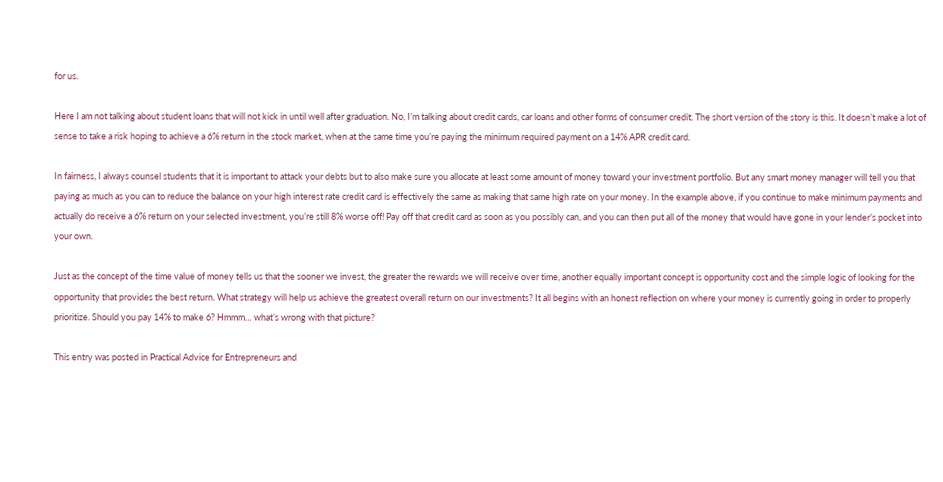for us.

Here I am not talking about student loans that will not kick in until well after graduation. No, I’m talking about credit cards, car loans and other forms of consumer credit. The short version of the story is this. It doesn’t make a lot of sense to take a risk hoping to achieve a 6% return in the stock market, when at the same time you’re paying the minimum required payment on a 14% APR credit card.

In fairness, I always counsel students that it is important to attack your debts but to also make sure you allocate at least some amount of money toward your investment portfolio. But any smart money manager will tell you that paying as much as you can to reduce the balance on your high interest rate credit card is effectively the same as making that same high rate on your money. In the example above, if you continue to make minimum payments and actually do receive a 6% return on your selected investment, you’re still 8% worse off! Pay off that credit card as soon as you possibly can, and you can then put all of the money that would have gone in your lender’s pocket into your own.

Just as the concept of the time value of money tells us that the sooner we invest, the greater the rewards we will receive over time, another equally important concept is opportunity cost and the simple logic of looking for the opportunity that provides the best return. What strategy will help us achieve the greatest overall return on our investments? It all begins with an honest reflection on where your money is currently going in order to properly prioritize. Should you pay 14% to make 6? Hmmm… what’s wrong with that picture?

This entry was posted in Practical Advice for Entrepreneurs and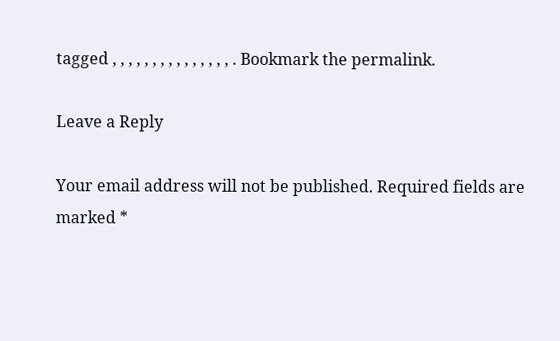tagged , , , , , , , , , , , , , , , . Bookmark the permalink.

Leave a Reply

Your email address will not be published. Required fields are marked *